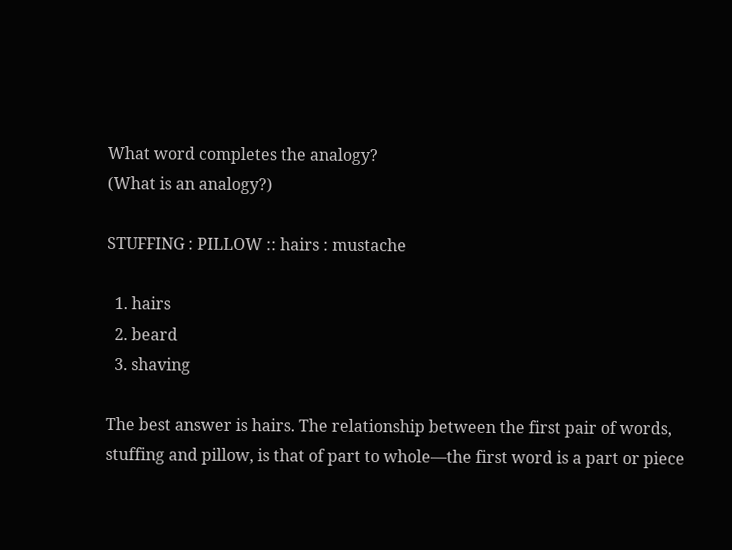What word completes the analogy?
(What is an analogy?)

STUFFING : PILLOW :: hairs : mustache

  1. hairs
  2. beard
  3. shaving

The best answer is hairs. The relationship between the first pair of words, stuffing and pillow, is that of part to whole—the first word is a part or piece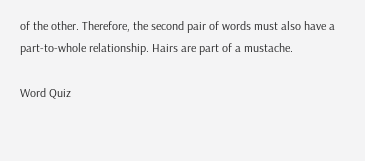of the other. Therefore, the second pair of words must also have a part-to-whole relationship. Hairs are part of a mustache.

Word Quiz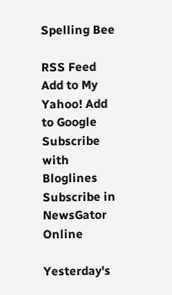Spelling Bee

RSS Feed Add to My Yahoo! Add to Google Subscribe with Bloglines Subscribe in NewsGator Online

Yesterday's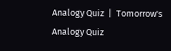Analogy Quiz  |  Tomorrow's Analogy Quiz